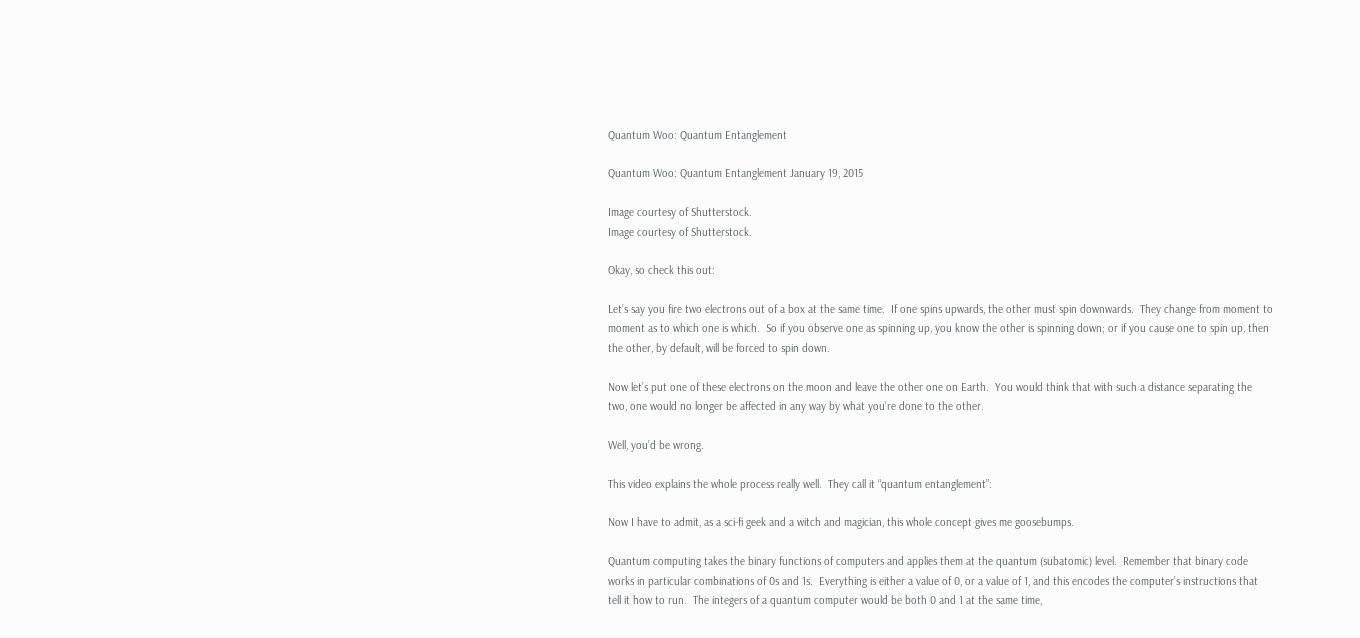Quantum Woo: Quantum Entanglement

Quantum Woo: Quantum Entanglement January 19, 2015

Image courtesy of Shutterstock.
Image courtesy of Shutterstock.

Okay, so check this out:

Let’s say you fire two electrons out of a box at the same time.  If one spins upwards, the other must spin downwards.  They change from moment to moment as to which one is which.  So if you observe one as spinning up, you know the other is spinning down; or if you cause one to spin up, then the other, by default, will be forced to spin down.

Now let’s put one of these electrons on the moon and leave the other one on Earth.  You would think that with such a distance separating the two, one would no longer be affected in any way by what you’re done to the other.

Well, you’d be wrong.

This video explains the whole process really well.  They call it “quantum entanglement”:

Now I have to admit, as a sci-fi geek and a witch and magician, this whole concept gives me goosebumps.

Quantum computing takes the binary functions of computers and applies them at the quantum (subatomic) level.  Remember that binary code works in particular combinations of 0s and 1s.  Everything is either a value of 0, or a value of 1, and this encodes the computer’s instructions that tell it how to run.  The integers of a quantum computer would be both 0 and 1 at the same time,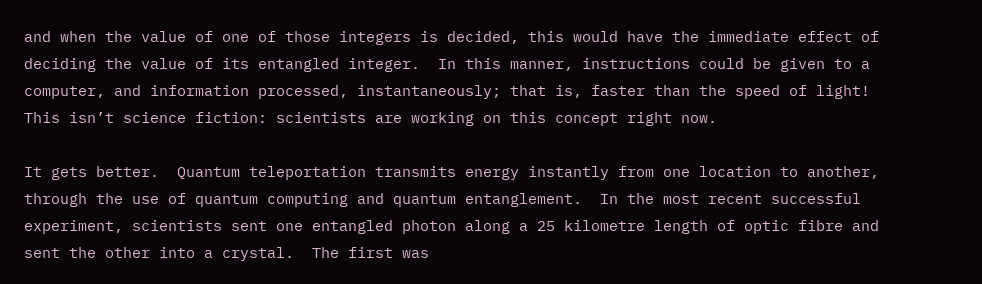and when the value of one of those integers is decided, this would have the immediate effect of deciding the value of its entangled integer.  In this manner, instructions could be given to a computer, and information processed, instantaneously; that is, faster than the speed of light!  This isn’t science fiction: scientists are working on this concept right now.

It gets better.  Quantum teleportation transmits energy instantly from one location to another, through the use of quantum computing and quantum entanglement.  In the most recent successful experiment, scientists sent one entangled photon along a 25 kilometre length of optic fibre and sent the other into a crystal.  The first was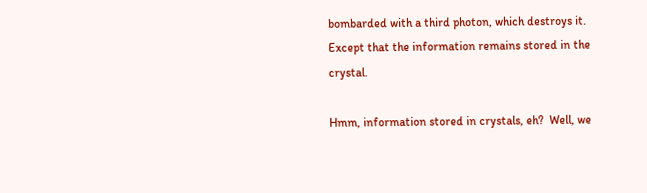bombarded with a third photon, which destroys it.  Except that the information remains stored in the crystal.

Hmm, information stored in crystals, eh?  Well, we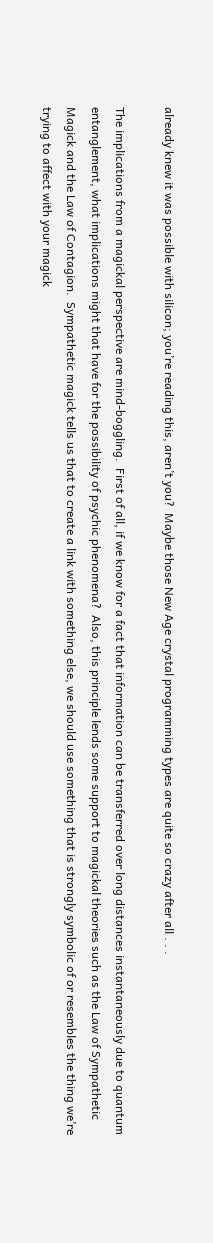already knew it was possible with silicon; you’re reading this, aren’t you?  Maybe those New Age crystal programming types are quite so crazy after all . . .

The implications from a magickal perspective are mind-boggling.  First of all, if we know for a fact that information can be transferred over long distances instantaneously due to quantum entanglement, what implications might that have for the possibility of psychic phenomena?  Also, this principle lends some support to magickal theories such as the Law of Sympathetic Magick and the Law of Contagion.  Sympathetic magick tells us that to create a link with something else, we should use something that is strongly symbolic of or resembles the thing we’re trying to affect with your magick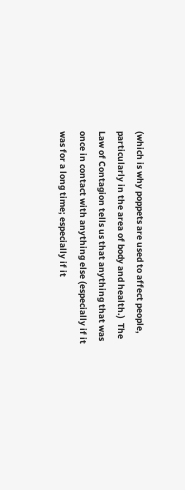(which is why poppets are used to affect people, particularly in the area of body and health.)  The Law of Contagion tells us that anything that was once in contact with anything else (especially if it was for a long time; especially if it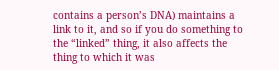contains a person’s DNA) maintains a link to it, and so if you do something to the “linked” thing, it also affects the thing to which it was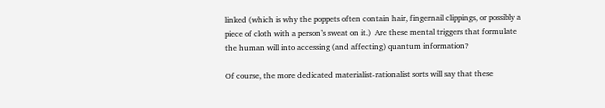linked (which is why the poppets often contain hair, fingernail clippings, or possibly a piece of cloth with a person’s sweat on it.)  Are these mental triggers that formulate the human will into accessing (and affecting) quantum information?

Of course, the more dedicated materialist-rationalist sorts will say that these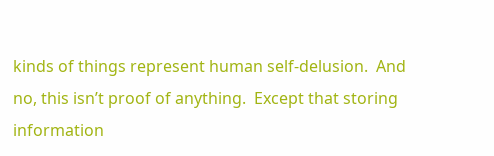kinds of things represent human self-delusion.  And no, this isn’t proof of anything.  Except that storing information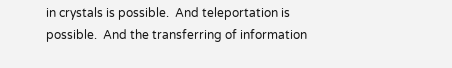in crystals is possible.  And teleportation is possible.  And the transferring of information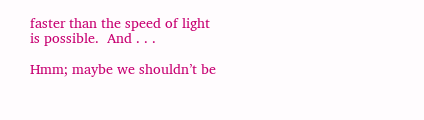faster than the speed of light is possible.  And . . .

Hmm; maybe we shouldn’t be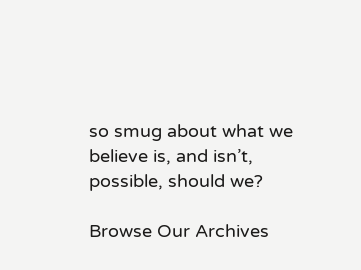so smug about what we believe is, and isn’t, possible, should we?

Browse Our Archives